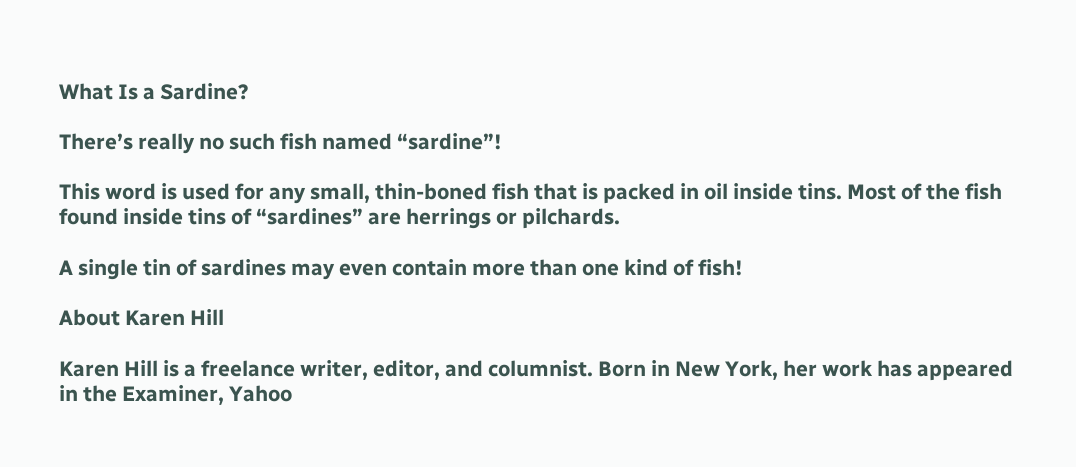What Is a Sardine?

There’s really no such fish named “sardine”!

This word is used for any small, thin-boned fish that is packed in oil inside tins. Most of the fish found inside tins of “sardines” are herrings or pilchards.

A single tin of sardines may even contain more than one kind of fish!

About Karen Hill

Karen Hill is a freelance writer, editor, and columnist. Born in New York, her work has appeared in the Examiner, Yahoo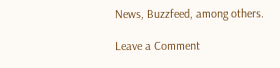News, Buzzfeed, among others.

Leave a Comment